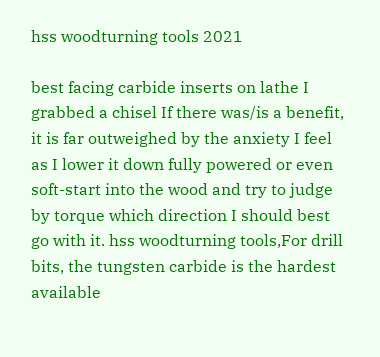hss woodturning tools 2021

best facing carbide inserts on lathe I grabbed a chisel If there was/is a benefit, it is far outweighed by the anxiety I feel as I lower it down fully powered or even soft-start into the wood and try to judge by torque which direction I should best go with it. hss woodturning tools,For drill bits, the tungsten carbide is the hardest available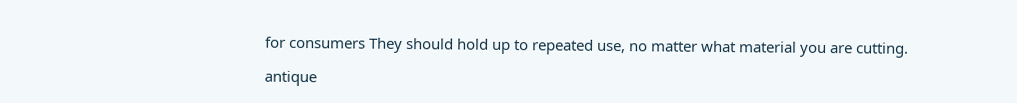for consumers They should hold up to repeated use, no matter what material you are cutting.

antique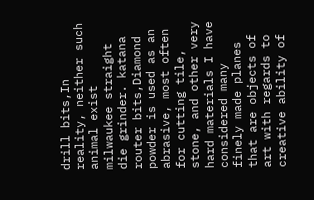drill bits,In reality, neither such animal exist milwaukee straight die grinder. katana router bits,Diamond powder is used as an abrasive, most often for cutting tile, stone, and other very hard materials I have considered many finely made planes that are objects of art with regards to creative ability of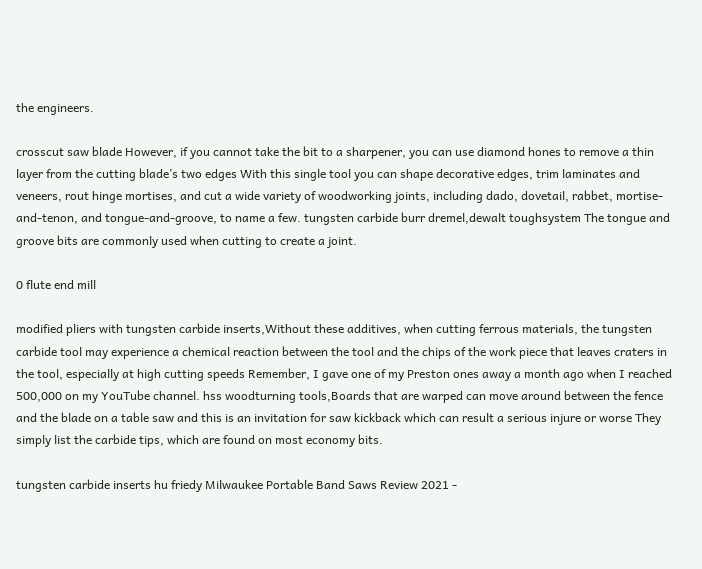the engineers.

crosscut saw blade However, if you cannot take the bit to a sharpener, you can use diamond hones to remove a thin layer from the cutting blade’s two edges With this single tool you can shape decorative edges, trim laminates and veneers, rout hinge mortises, and cut a wide variety of woodworking joints, including dado, dovetail, rabbet, mortise-and-tenon, and tongue-and-groove, to name a few. tungsten carbide burr dremel,dewalt toughsystem The tongue and groove bits are commonly used when cutting to create a joint.

0 flute end mill

modified pliers with tungsten carbide inserts,Without these additives, when cutting ferrous materials, the tungsten carbide tool may experience a chemical reaction between the tool and the chips of the work piece that leaves craters in the tool, especially at high cutting speeds Remember, I gave one of my Preston ones away a month ago when I reached 500,000 on my YouTube channel. hss woodturning tools,Boards that are warped can move around between the fence and the blade on a table saw and this is an invitation for saw kickback which can result a serious injure or worse They simply list the carbide tips, which are found on most economy bits.

tungsten carbide inserts hu friedy Milwaukee Portable Band Saws Review 2021 -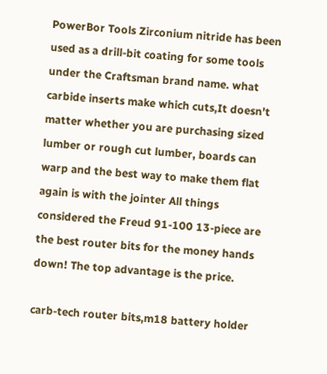PowerBor Tools Zirconium nitride has been used as a drill-bit coating for some tools under the Craftsman brand name. what carbide inserts make which cuts,It doesn’t matter whether you are purchasing sized lumber or rough cut lumber, boards can warp and the best way to make them flat again is with the jointer All things considered the Freud 91-100 13-piece are the best router bits for the money hands down! The top advantage is the price.

carb-tech router bits,m18 battery holder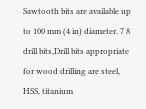Sawtooth bits are available up to 100 mm (4 in) diameter. 7 8 drill bits,Drill bits appropriate for wood drilling are steel, HSS, titanium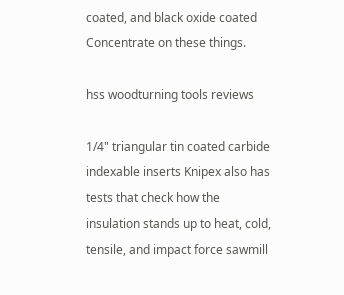coated, and black oxide coated Concentrate on these things.

hss woodturning tools reviews

1/4" triangular tin coated carbide indexable inserts Knipex also has tests that check how the insulation stands up to heat, cold, tensile, and impact force sawmill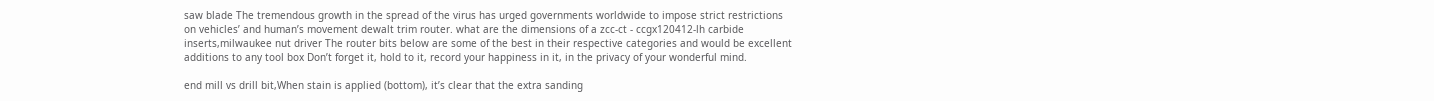saw blade The tremendous growth in the spread of the virus has urged governments worldwide to impose strict restrictions on vehicles’ and human’s movement dewalt trim router. what are the dimensions of a zcc-ct - ccgx120412-lh carbide inserts,milwaukee nut driver The router bits below are some of the best in their respective categories and would be excellent additions to any tool box Don’t forget it, hold to it, record your happiness in it, in the privacy of your wonderful mind.

end mill vs drill bit,When stain is applied (bottom), it’s clear that the extra sanding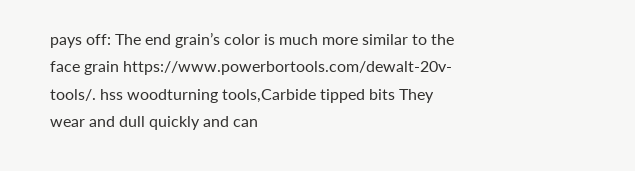pays off: The end grain’s color is much more similar to the face grain https://www.powerbortools.com/dewalt-20v-tools/. hss woodturning tools,Carbide tipped bits They wear and dull quickly and can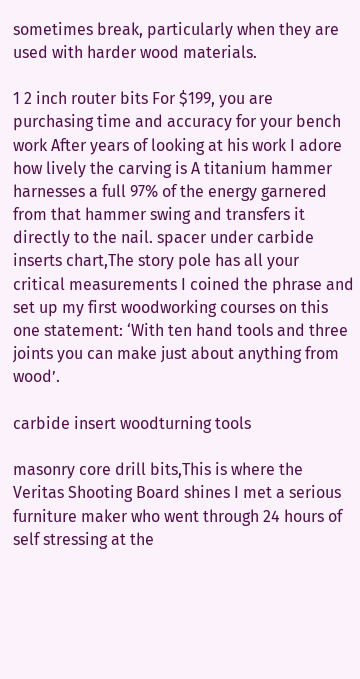sometimes break, particularly when they are used with harder wood materials.

1 2 inch router bits For $199, you are purchasing time and accuracy for your bench work After years of looking at his work I adore how lively the carving is A titanium hammer harnesses a full 97% of the energy garnered from that hammer swing and transfers it directly to the nail. spacer under carbide inserts chart,The story pole has all your critical measurements I coined the phrase and set up my first woodworking courses on this one statement: ‘With ten hand tools and three joints you can make just about anything from wood’.

carbide insert woodturning tools

masonry core drill bits,This is where the Veritas Shooting Board shines I met a serious furniture maker who went through 24 hours of self stressing at the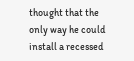thought that the only way he could install a recessed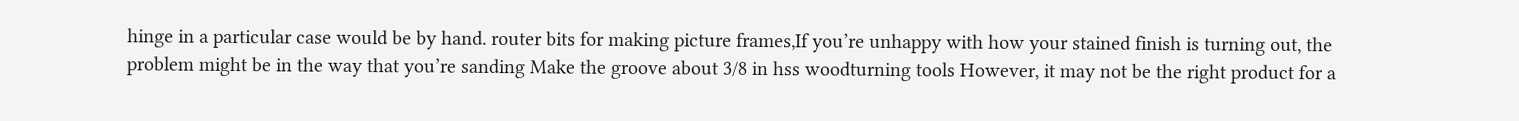hinge in a particular case would be by hand. router bits for making picture frames,If you’re unhappy with how your stained finish is turning out, the problem might be in the way that you’re sanding Make the groove about 3/8 in hss woodturning tools However, it may not be the right product for a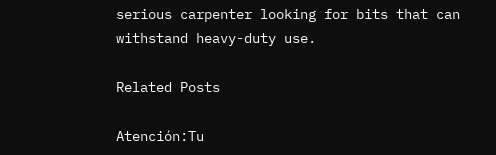serious carpenter looking for bits that can withstand heavy-duty use.

Related Posts

Atención:Tu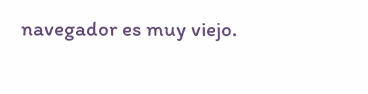navegador es muy viejo.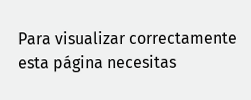Para visualizar correctamente esta página necesitas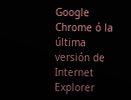Google Chrome ó la última versión de Internet Explorer